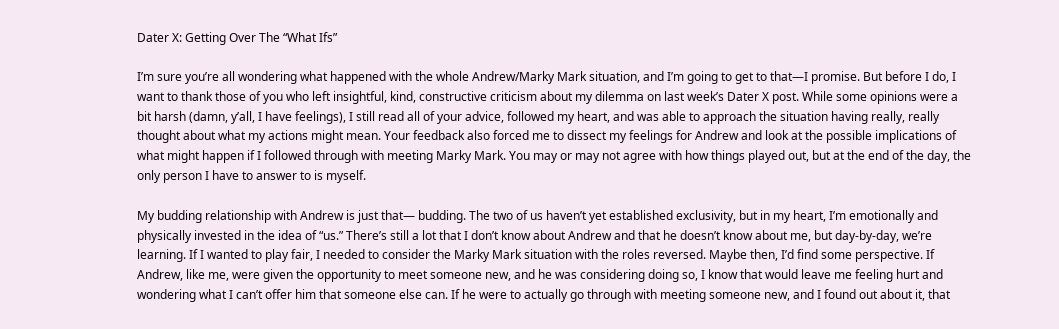Dater X: Getting Over The “What Ifs”

I’m sure you’re all wondering what happened with the whole Andrew/Marky Mark situation, and I’m going to get to that—I promise. But before I do, I want to thank those of you who left insightful, kind, constructive criticism about my dilemma on last week’s Dater X post. While some opinions were a bit harsh (damn, y’all, I have feelings), I still read all of your advice, followed my heart, and was able to approach the situation having really, really thought about what my actions might mean. Your feedback also forced me to dissect my feelings for Andrew and look at the possible implications of what might happen if I followed through with meeting Marky Mark. You may or may not agree with how things played out, but at the end of the day, the only person I have to answer to is myself.

My budding relationship with Andrew is just that— budding. The two of us haven’t yet established exclusivity, but in my heart, I’m emotionally and physically invested in the idea of “us.” There’s still a lot that I don’t know about Andrew and that he doesn’t know about me, but day-by-day, we’re learning. If I wanted to play fair, I needed to consider the Marky Mark situation with the roles reversed. Maybe then, I’d find some perspective. If Andrew, like me, were given the opportunity to meet someone new, and he was considering doing so, I know that would leave me feeling hurt and wondering what I can’t offer him that someone else can. If he were to actually go through with meeting someone new, and I found out about it, that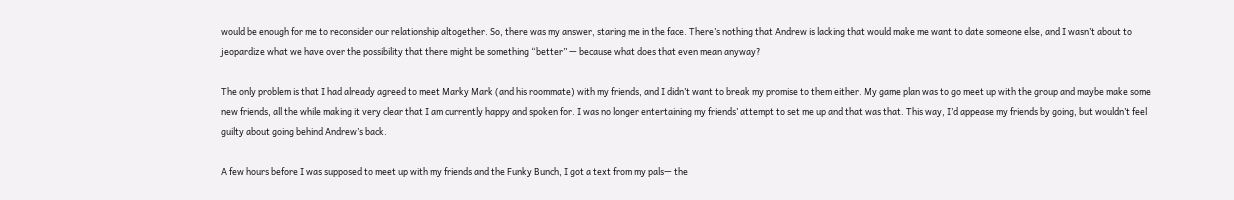would be enough for me to reconsider our relationship altogether. So, there was my answer, staring me in the face. There’s nothing that Andrew is lacking that would make me want to date someone else, and I wasn’t about to jeopardize what we have over the possibility that there might be something “better” — because what does that even mean anyway?

The only problem is that I had already agreed to meet Marky Mark (and his roommate) with my friends, and I didn’t want to break my promise to them either. My game plan was to go meet up with the group and maybe make some new friends, all the while making it very clear that I am currently happy and spoken for. I was no longer entertaining my friends’ attempt to set me up and that was that. This way, I’d appease my friends by going, but wouldn’t feel guilty about going behind Andrew’s back.

A few hours before I was supposed to meet up with my friends and the Funky Bunch, I got a text from my pals— the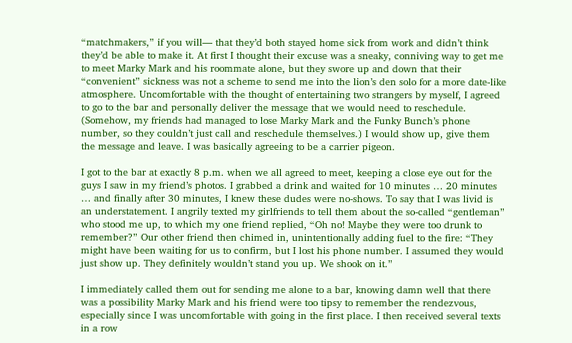“matchmakers,” if you will— that they’d both stayed home sick from work and didn’t think they’d be able to make it. At first I thought their excuse was a sneaky, conniving way to get me to meet Marky Mark and his roommate alone, but they swore up and down that their “convenient” sickness was not a scheme to send me into the lion’s den solo for a more date-like atmosphere. Uncomfortable with the thought of entertaining two strangers by myself, I agreed to go to the bar and personally deliver the message that we would need to reschedule. (Somehow, my friends had managed to lose Marky Mark and the Funky Bunch’s phone number, so they couldn’t just call and reschedule themselves.) I would show up, give them the message and leave. I was basically agreeing to be a carrier pigeon.

I got to the bar at exactly 8 p.m. when we all agreed to meet, keeping a close eye out for the guys I saw in my friend’s photos. I grabbed a drink and waited for 10 minutes … 20 minutes … and finally after 30 minutes, I knew these dudes were no-shows. To say that I was livid is an understatement. I angrily texted my girlfriends to tell them about the so-called “gentleman” who stood me up, to which my one friend replied, “Oh no! Maybe they were too drunk to remember?” Our other friend then chimed in, unintentionally adding fuel to the fire: “They might have been waiting for us to confirm, but I lost his phone number. I assumed they would just show up. They definitely wouldn’t stand you up. We shook on it.”

I immediately called them out for sending me alone to a bar, knowing damn well that there was a possibility Marky Mark and his friend were too tipsy to remember the rendezvous, especially since I was uncomfortable with going in the first place. I then received several texts in a row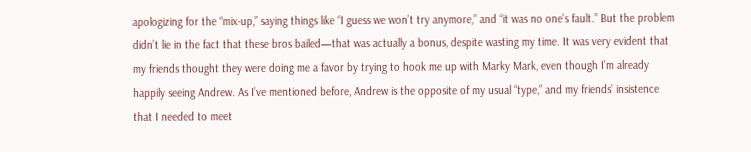apologizing for the “mix-up,” saying things like “I guess we won’t try anymore,” and “it was no one’s fault.” But the problem didn’t lie in the fact that these bros bailed—that was actually a bonus, despite wasting my time. It was very evident that my friends thought they were doing me a favor by trying to hook me up with Marky Mark, even though I’m already happily seeing Andrew. As I’ve mentioned before, Andrew is the opposite of my usual “type,” and my friends’ insistence that I needed to meet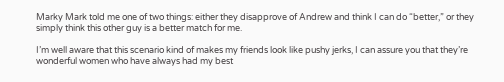Marky Mark told me one of two things: either they disapprove of Andrew and think I can do “better,” or they simply think this other guy is a better match for me.

I’m well aware that this scenario kind of makes my friends look like pushy jerks, I can assure you that they’re wonderful women who have always had my best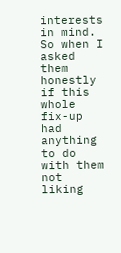interests in mind. So when I asked them honestly if this whole fix-up had anything to do with them not liking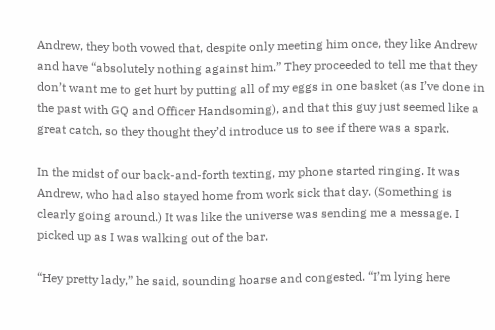Andrew, they both vowed that, despite only meeting him once, they like Andrew and have “absolutely nothing against him.” They proceeded to tell me that they don’t want me to get hurt by putting all of my eggs in one basket (as I’ve done in the past with GQ and Officer Handsoming), and that this guy just seemed like a great catch, so they thought they’d introduce us to see if there was a spark.

In the midst of our back-and-forth texting, my phone started ringing. It was Andrew, who had also stayed home from work sick that day. (Something is clearly going around.) It was like the universe was sending me a message. I picked up as I was walking out of the bar.

“Hey pretty lady,” he said, sounding hoarse and congested. “I’m lying here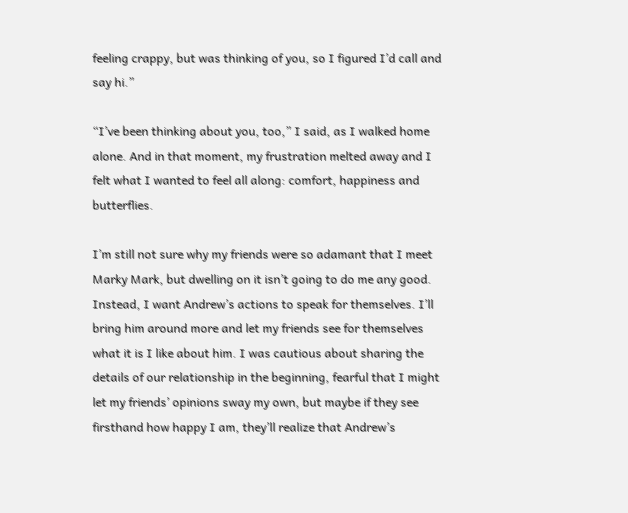feeling crappy, but was thinking of you, so I figured I’d call and say hi.”

“I’ve been thinking about you, too,” I said, as I walked home alone. And in that moment, my frustration melted away and I felt what I wanted to feel all along: comfort, happiness and butterflies.

I’m still not sure why my friends were so adamant that I meet Marky Mark, but dwelling on it isn’t going to do me any good. Instead, I want Andrew’s actions to speak for themselves. I’ll bring him around more and let my friends see for themselves what it is I like about him. I was cautious about sharing the details of our relationship in the beginning, fearful that I might let my friends’ opinions sway my own, but maybe if they see firsthand how happy I am, they’ll realize that Andrew’s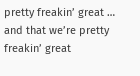pretty freakin’ great … and that we’re pretty freakin’ great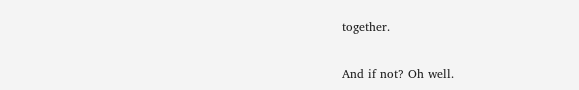together.

And if not? Oh well.